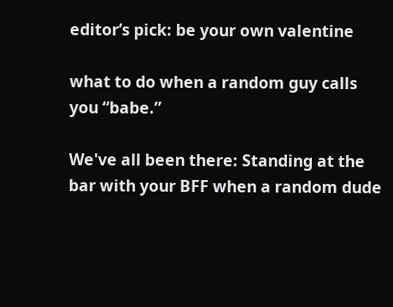editor’s pick: be your own valentine

what to do when a random guy calls you “babe.”

We've all been there: Standing at the bar with your BFF when a random dude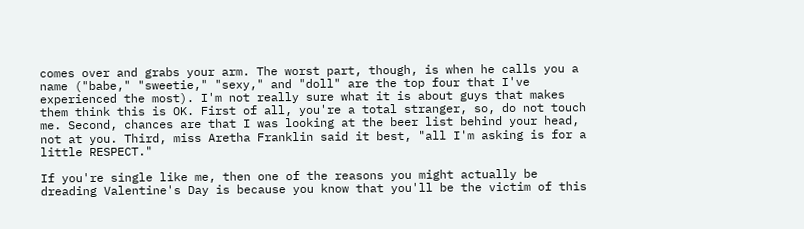comes over and grabs your arm. The worst part, though, is when he calls you a name ("babe," "sweetie," "sexy," and "doll" are the top four that I've experienced the most). I'm not really sure what it is about guys that makes them think this is OK. First of all, you're a total stranger, so, do not touch me. Second, chances are that I was looking at the beer list behind your head, not at you. Third, miss Aretha Franklin said it best, "all I'm asking is for a little RESPECT."

If you're single like me, then one of the reasons you might actually be dreading Valentine's Day is because you know that you'll be the victim of this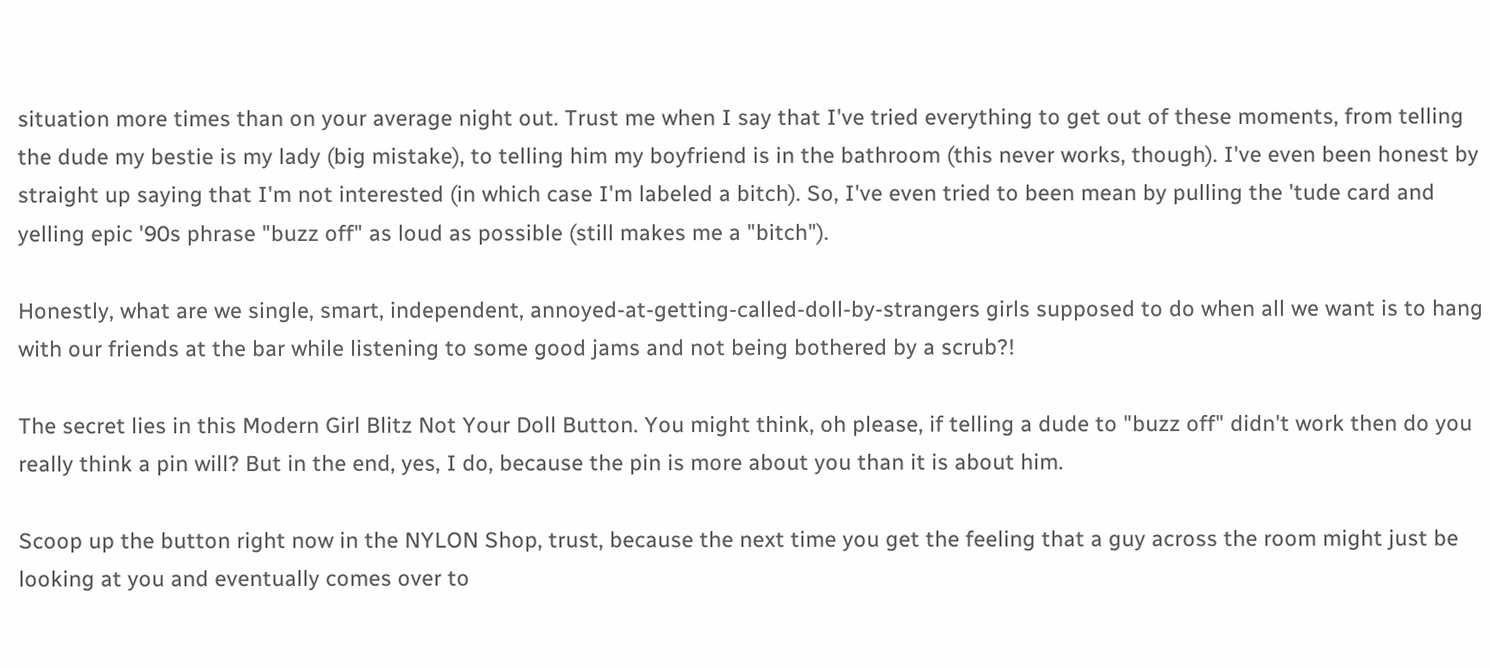situation more times than on your average night out. Trust me when I say that I've tried everything to get out of these moments, from telling the dude my bestie is my lady (big mistake), to telling him my boyfriend is in the bathroom (this never works, though). I've even been honest by straight up saying that I'm not interested (in which case I'm labeled a bitch). So, I've even tried to been mean by pulling the 'tude card and yelling epic '90s phrase "buzz off" as loud as possible (still makes me a "bitch").

Honestly, what are we single, smart, independent, annoyed-at-getting-called-doll-by-strangers girls supposed to do when all we want is to hang with our friends at the bar while listening to some good jams and not being bothered by a scrub?!

The secret lies in this Modern Girl Blitz Not Your Doll Button. You might think, oh please, if telling a dude to "buzz off" didn't work then do you really think a pin will? But in the end, yes, I do, because the pin is more about you than it is about him.

Scoop up the button right now in the NYLON Shop, trust, because the next time you get the feeling that a guy across the room might just be looking at you and eventually comes over to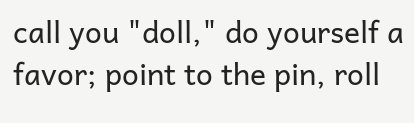call you "doll," do yourself a favor; point to the pin, roll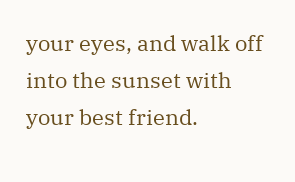your eyes, and walk off into the sunset with your best friend.